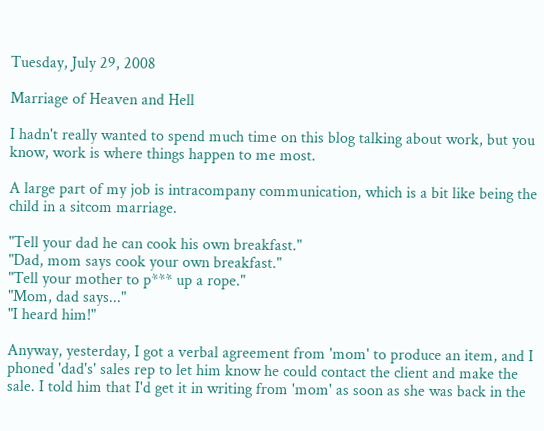Tuesday, July 29, 2008

Marriage of Heaven and Hell

I hadn't really wanted to spend much time on this blog talking about work, but you know, work is where things happen to me most.

A large part of my job is intracompany communication, which is a bit like being the child in a sitcom marriage.

"Tell your dad he can cook his own breakfast."
"Dad, mom says cook your own breakfast."
"Tell your mother to p*** up a rope."
"Mom, dad says..."
"I heard him!"

Anyway, yesterday, I got a verbal agreement from 'mom' to produce an item, and I phoned 'dad's' sales rep to let him know he could contact the client and make the sale. I told him that I'd get it in writing from 'mom' as soon as she was back in the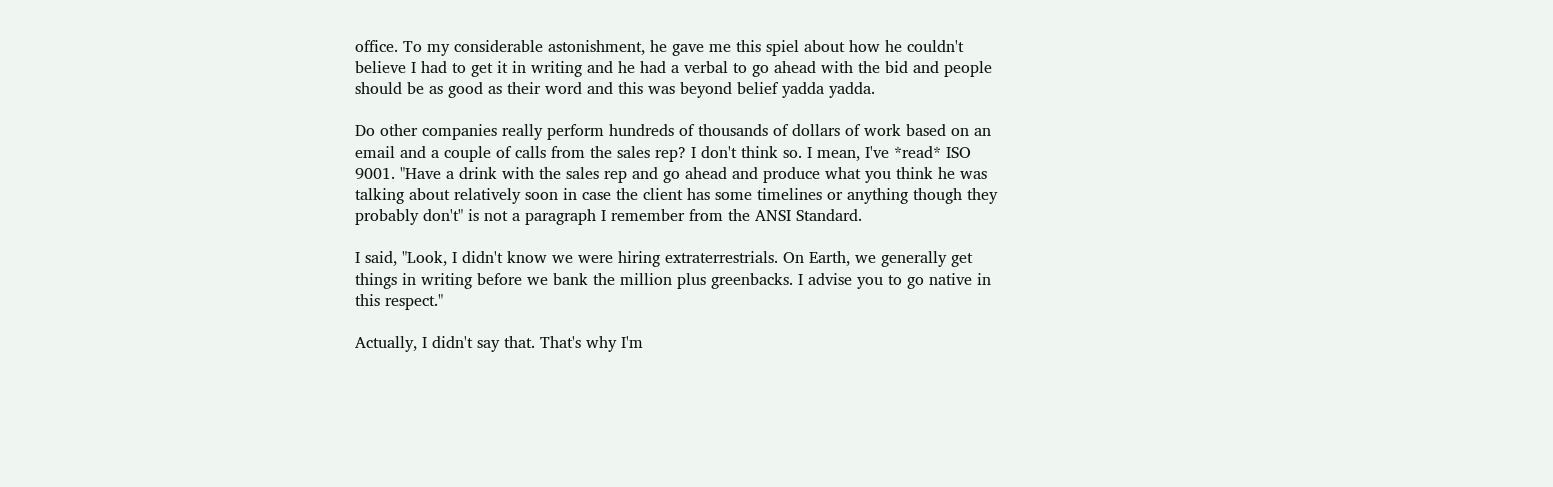office. To my considerable astonishment, he gave me this spiel about how he couldn't believe I had to get it in writing and he had a verbal to go ahead with the bid and people should be as good as their word and this was beyond belief yadda yadda.

Do other companies really perform hundreds of thousands of dollars of work based on an email and a couple of calls from the sales rep? I don't think so. I mean, I've *read* ISO 9001. "Have a drink with the sales rep and go ahead and produce what you think he was talking about relatively soon in case the client has some timelines or anything though they probably don't" is not a paragraph I remember from the ANSI Standard.

I said, "Look, I didn't know we were hiring extraterrestrials. On Earth, we generally get things in writing before we bank the million plus greenbacks. I advise you to go native in this respect."

Actually, I didn't say that. That's why I'm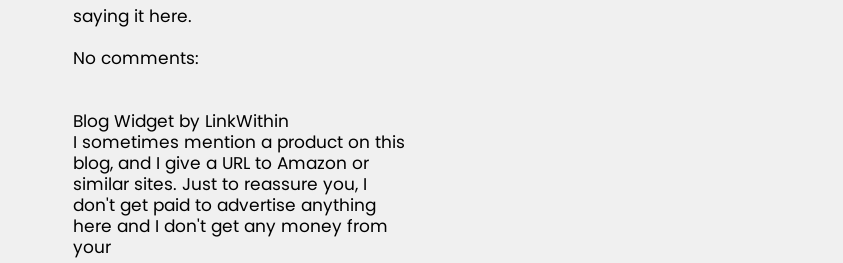saying it here.

No comments:


Blog Widget by LinkWithin
I sometimes mention a product on this blog, and I give a URL to Amazon or similar sites. Just to reassure you, I don't get paid to advertise anything here and I don't get any money from your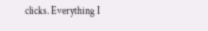clicks. Everything I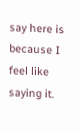say here is because I feel like saying it.